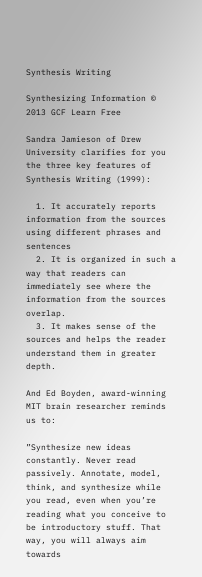Synthesis Writing

Synthesizing Information © 2013 GCF Learn Free

Sandra Jamieson of Drew University clarifies for you the three key features of Synthesis Writing (1999):

  1. It accurately reports information from the sources using different phrases and sentences
  2. It is organized in such a way that readers can immediately see where the information from the sources overlap.
  3. It makes sense of the sources and helps the reader understand them in greater depth.

And Ed Boyden, award-winning MIT brain researcher reminds us to:

”Synthesize new ideas constantly. Never read passively. Annotate, model, think, and synthesize while you read, even when you’re reading what you conceive to be introductory stuff. That way, you will always aim towards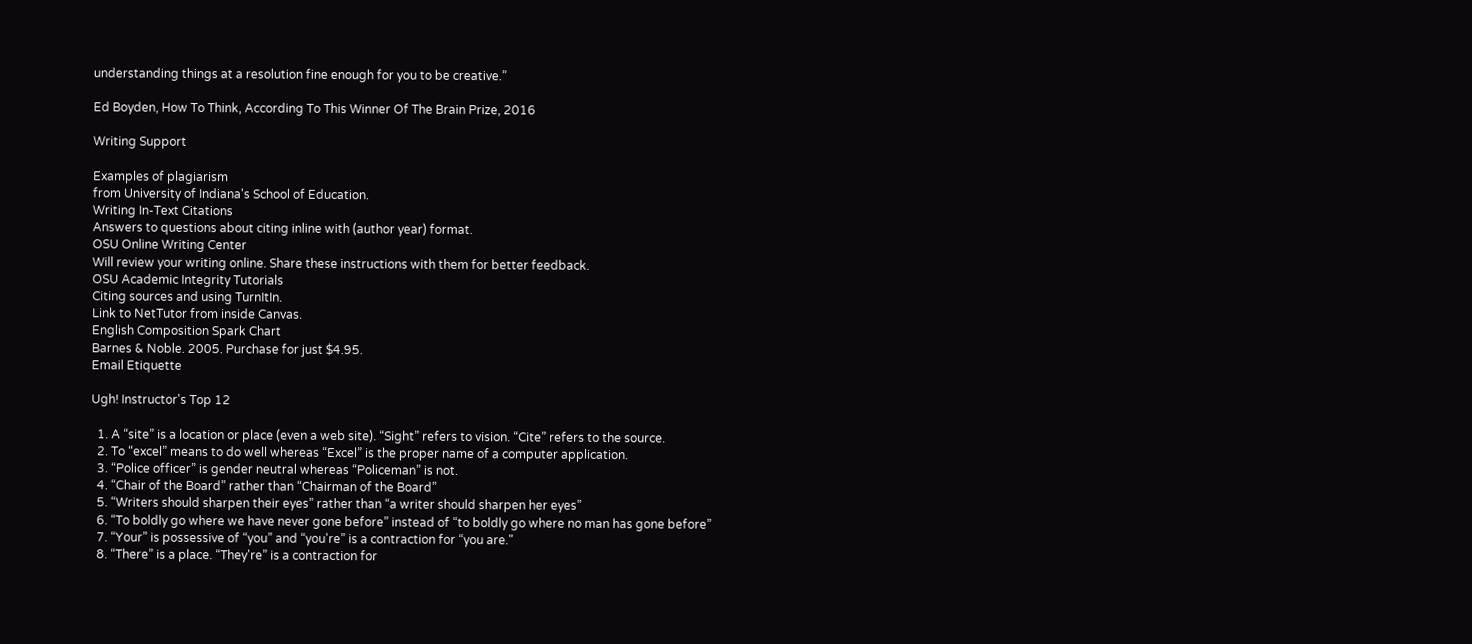understanding things at a resolution fine enough for you to be creative.”

Ed Boyden, How To Think, According To This Winner Of The Brain Prize, 2016

Writing Support

Examples of plagiarism
from University of Indiana's School of Education.
Writing In-Text Citations
Answers to questions about citing inline with (author year) format.
OSU Online Writing Center
Will review your writing online. Share these instructions with them for better feedback.
OSU Academic Integrity Tutorials
Citing sources and using TurnItIn.
Link to NetTutor from inside Canvas.
English Composition Spark Chart
Barnes & Noble. 2005. Purchase for just $4.95.
Email Etiquette

Ugh! Instructor's Top 12

  1. A “site” is a location or place (even a web site). “Sight” refers to vision. “Cite” refers to the source.
  2. To “excel” means to do well whereas “Excel” is the proper name of a computer application.
  3. “Police officer” is gender neutral whereas “Policeman” is not.
  4. “Chair of the Board” rather than “Chairman of the Board”
  5. “Writers should sharpen their eyes” rather than “a writer should sharpen her eyes”
  6. “To boldly go where we have never gone before” instead of “to boldly go where no man has gone before”
  7. “Your” is possessive of “you” and “you're” is a contraction for “you are."
  8. “There” is a place. “They're” is a contraction for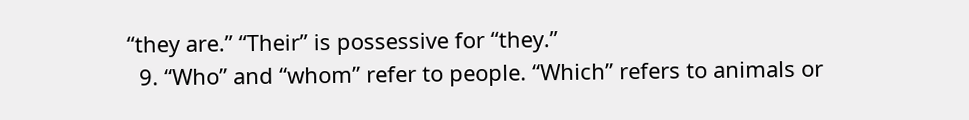“they are.” “Their” is possessive for “they.”
  9. “Who” and “whom” refer to people. “Which” refers to animals or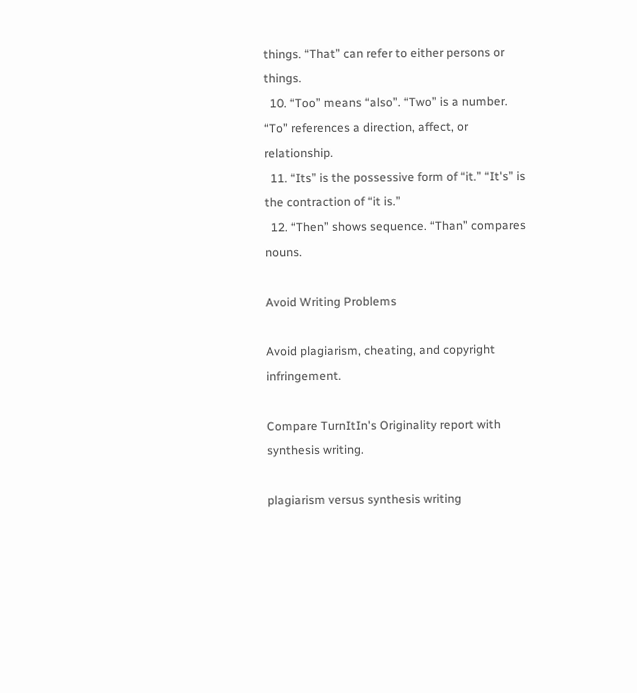things. “That” can refer to either persons or things.
  10. “Too” means “also”. “Two” is a number. “To” references a direction, affect, or relationship.
  11. “Its” is the possessive form of “it.” “It's” is the contraction of “it is.”
  12. “Then” shows sequence. “Than” compares nouns.

Avoid Writing Problems

Avoid plagiarism, cheating, and copyright infringement.

Compare TurnItIn's Originality report with synthesis writing.

plagiarism versus synthesis writing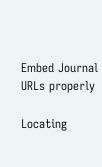Embed Journal URLs properly

Locating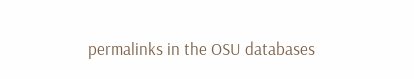permalinks in the OSU databases